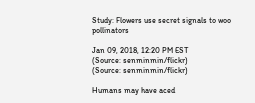Study: Flowers use secret signals to woo pollinators

Jan 09, 2018, 12:20 PM EST
(Source: senminmin/flickr)
(Source: senminmin/flickr)

Humans may have aced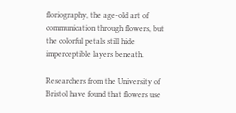floriography, the age-old art of communication through flowers, but the colorful petals still hide imperceptible layers beneath.

Researchers from the University of Bristol have found that flowers use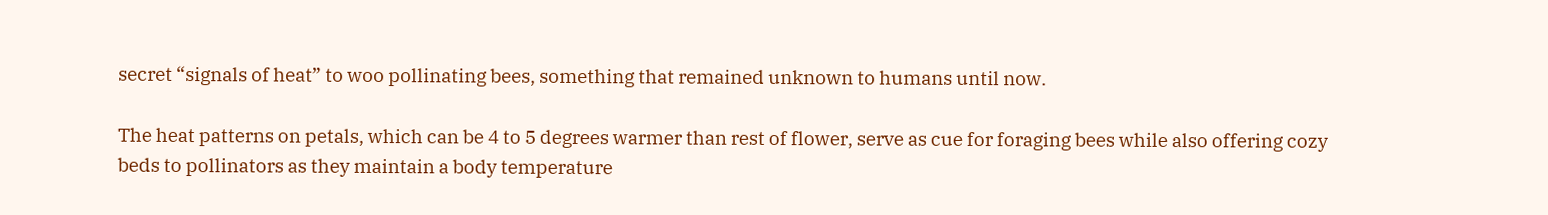secret “signals of heat” to woo pollinating bees, something that remained unknown to humans until now.

The heat patterns on petals, which can be 4 to 5 degrees warmer than rest of flower, serve as cue for foraging bees while also offering cozy beds to pollinators as they maintain a body temperature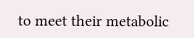to meet their metabolic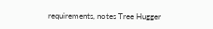requirements, notes Tree Hugger